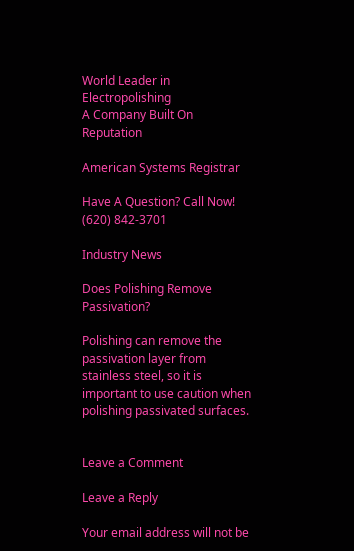World Leader in Electropolishing
A Company Built On Reputation

American Systems Registrar

Have A Question? Call Now!
(620) 842-3701

Industry News

Does Polishing Remove Passivation?

Polishing can remove the passivation layer from stainless steel, so it is important to use caution when polishing passivated surfaces.


Leave a Comment

Leave a Reply

Your email address will not be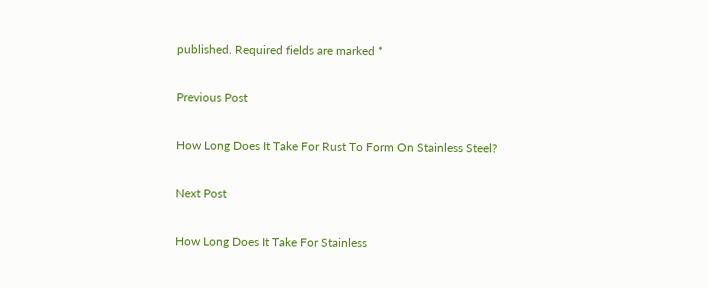published. Required fields are marked *

Previous Post

How Long Does It Take For Rust To Form On Stainless Steel?

Next Post

How Long Does It Take For Stainless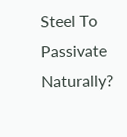Steel To Passivate Naturally?